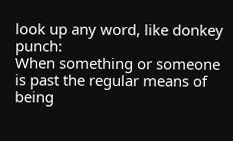look up any word, like donkey punch:
When something or someone is past the regular means of being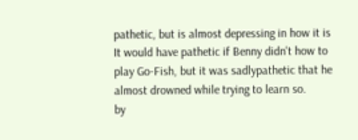pathetic, but is almost depressing in how it is
It would have pathetic if Benny didn't how to play Go-Fish, but it was sadlypathetic that he almost drowned while trying to learn so.
by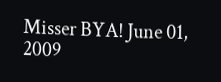Misser BYA! June 01, 2009